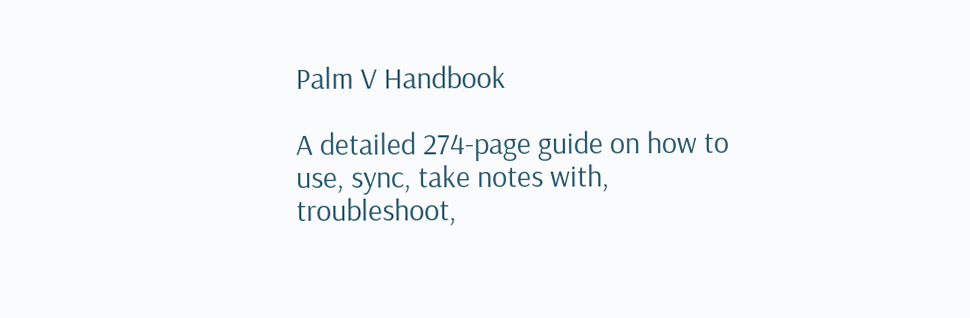Palm V Handbook

A detailed 274-page guide on how to use, sync, take notes with, troubleshoot,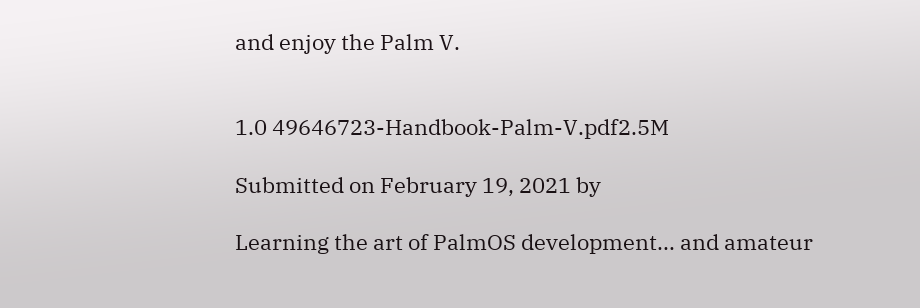and enjoy the Palm V.


1.0 49646723-Handbook-Palm-V.pdf2.5M

Submitted on February 19, 2021 by

Learning the art of PalmOS development... and amateur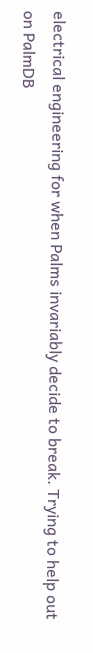electrical engineering for when Palms invariably decide to break. Trying to help out on PalmDB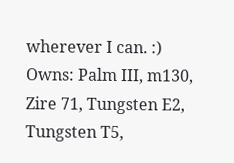wherever I can. :) Owns: Palm III, m130, Zire 71, Tungsten E2, Tungsten T5,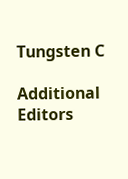Tungsten C

Additional Editors